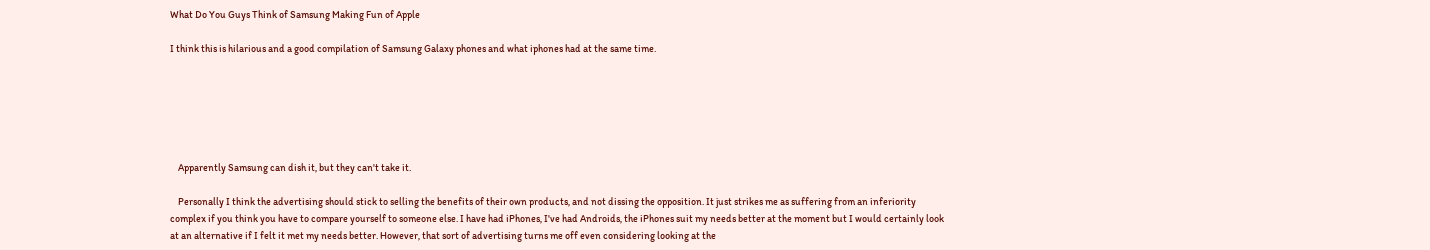What Do You Guys Think of Samsung Making Fun of Apple

I think this is hilarious and a good compilation of Samsung Galaxy phones and what iphones had at the same time.






    Apparently Samsung can dish it, but they can't take it.

    Personally I think the advertising should stick to selling the benefits of their own products, and not dissing the opposition. It just strikes me as suffering from an inferiority complex if you think you have to compare yourself to someone else. I have had iPhones, I've had Androids, the iPhones suit my needs better at the moment but I would certainly look at an alternative if I felt it met my needs better. However, that sort of advertising turns me off even considering looking at the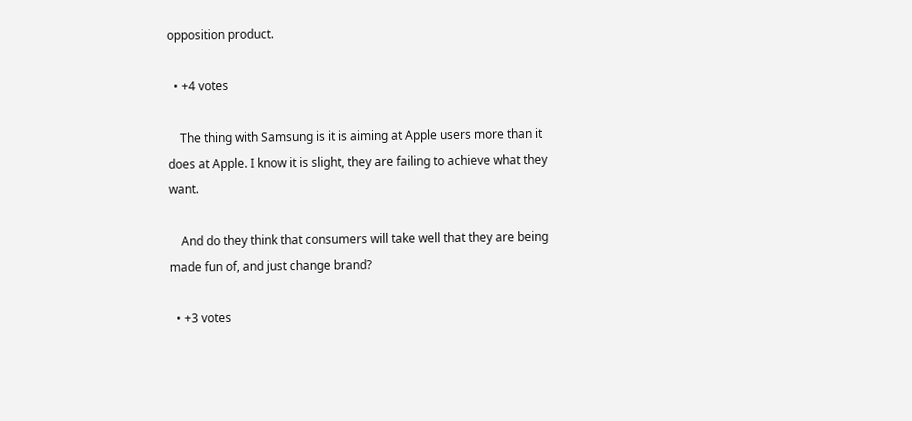opposition product.

  • +4 votes

    The thing with Samsung is it is aiming at Apple users more than it does at Apple. I know it is slight, they are failing to achieve what they want.

    And do they think that consumers will take well that they are being made fun of, and just change brand?

  • +3 votes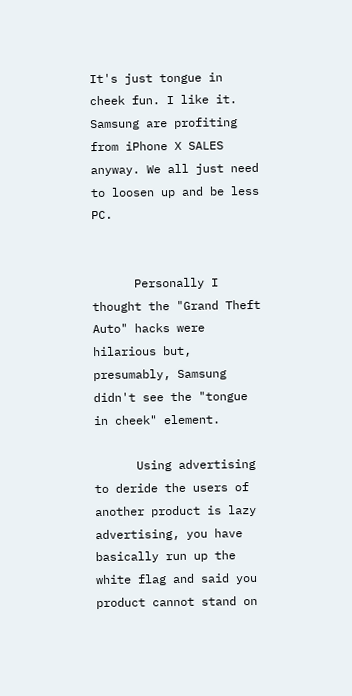It's just tongue in cheek fun. I like it. Samsung are profiting from iPhone X SALES anyway. We all just need to loosen up and be less PC.


      Personally I thought the "Grand Theft Auto" hacks were hilarious but, presumably, Samsung didn't see the "tongue in cheek" element.

      Using advertising to deride the users of another product is lazy advertising, you have basically run up the white flag and said you product cannot stand on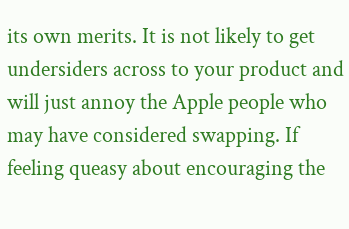its own merits. It is not likely to get undersiders across to your product and will just annoy the Apple people who may have considered swapping. If feeling queasy about encouraging the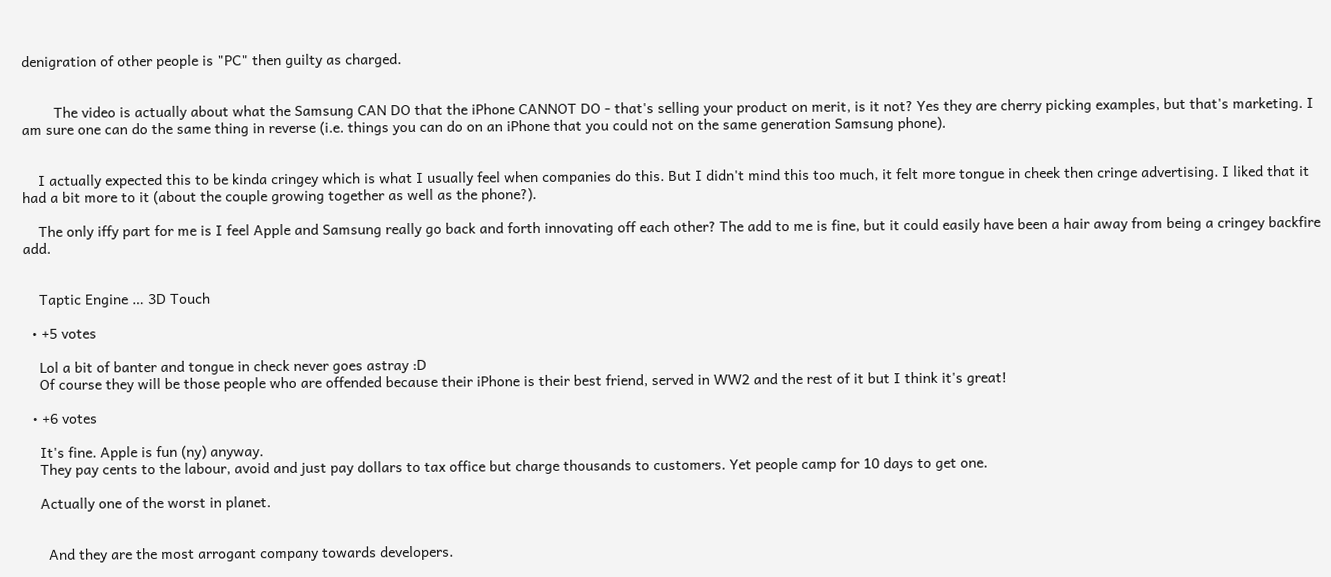denigration of other people is "PC" then guilty as charged.


        The video is actually about what the Samsung CAN DO that the iPhone CANNOT DO - that's selling your product on merit, is it not? Yes they are cherry picking examples, but that's marketing. I am sure one can do the same thing in reverse (i.e. things you can do on an iPhone that you could not on the same generation Samsung phone).


    I actually expected this to be kinda cringey which is what I usually feel when companies do this. But I didn't mind this too much, it felt more tongue in cheek then cringe advertising. I liked that it had a bit more to it (about the couple growing together as well as the phone?).

    The only iffy part for me is I feel Apple and Samsung really go back and forth innovating off each other? The add to me is fine, but it could easily have been a hair away from being a cringey backfire add.


    Taptic Engine … 3D Touch

  • +5 votes

    Lol a bit of banter and tongue in check never goes astray :D
    Of course they will be those people who are offended because their iPhone is their best friend, served in WW2 and the rest of it but I think it's great!

  • +6 votes

    It's fine. Apple is fun (ny) anyway.
    They pay cents to the labour, avoid and just pay dollars to tax office but charge thousands to customers. Yet people camp for 10 days to get one.

    Actually one of the worst in planet.


      And they are the most arrogant company towards developers.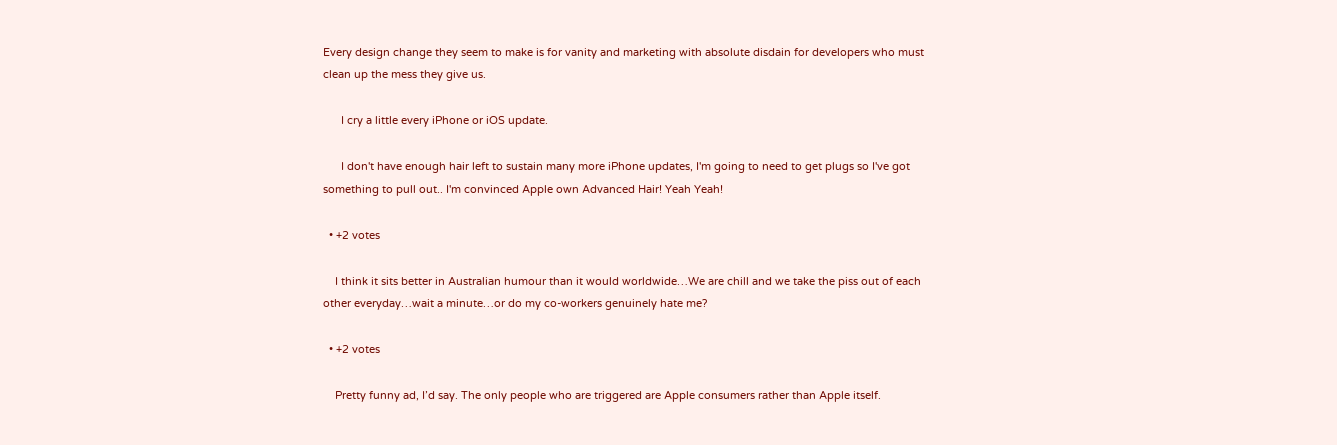Every design change they seem to make is for vanity and marketing with absolute disdain for developers who must clean up the mess they give us.

      I cry a little every iPhone or iOS update.

      I don't have enough hair left to sustain many more iPhone updates, I'm going to need to get plugs so I've got something to pull out.. I'm convinced Apple own Advanced Hair! Yeah Yeah!

  • +2 votes

    I think it sits better in Australian humour than it would worldwide…We are chill and we take the piss out of each other everyday…wait a minute…or do my co-workers genuinely hate me?

  • +2 votes

    Pretty funny ad, I’d say. The only people who are triggered are Apple consumers rather than Apple itself.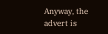Anyway, the advert is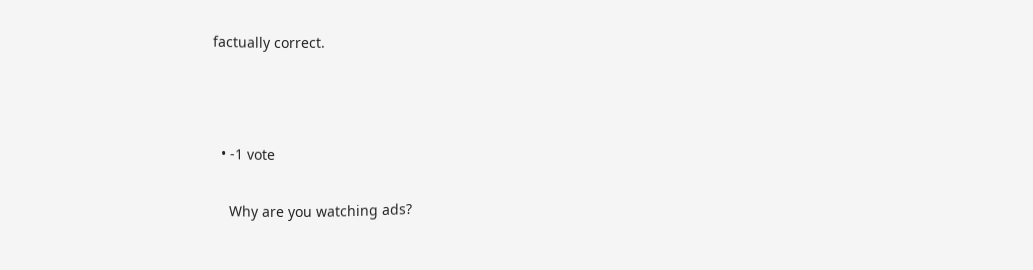factually correct.



  • -1 vote

    Why are you watching ads?